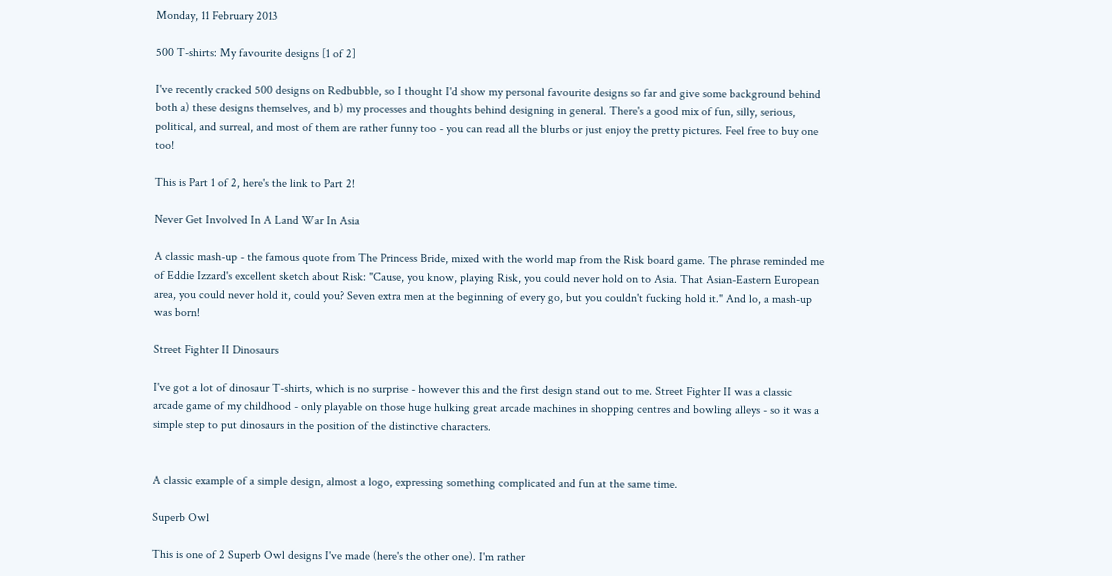Monday, 11 February 2013

500 T-shirts: My favourite designs [1 of 2]

I've recently cracked 500 designs on Redbubble, so I thought I'd show my personal favourite designs so far and give some background behind both a) these designs themselves, and b) my processes and thoughts behind designing in general. There's a good mix of fun, silly, serious, political, and surreal, and most of them are rather funny too - you can read all the blurbs or just enjoy the pretty pictures. Feel free to buy one too!

This is Part 1 of 2, here's the link to Part 2!

Never Get Involved In A Land War In Asia

A classic mash-up - the famous quote from The Princess Bride, mixed with the world map from the Risk board game. The phrase reminded me of Eddie Izzard's excellent sketch about Risk: "Cause, you know, playing Risk, you could never hold on to Asia. That Asian-Eastern European area, you could never hold it, could you? Seven extra men at the beginning of every go, but you couldn't fucking hold it." And lo, a mash-up was born!

Street Fighter II Dinosaurs

I've got a lot of dinosaur T-shirts, which is no surprise - however this and the first design stand out to me. Street Fighter II was a classic arcade game of my childhood - only playable on those huge hulking great arcade machines in shopping centres and bowling alleys - so it was a simple step to put dinosaurs in the position of the distinctive characters.


A classic example of a simple design, almost a logo, expressing something complicated and fun at the same time.

Superb Owl

This is one of 2 Superb Owl designs I've made (here's the other one). I'm rather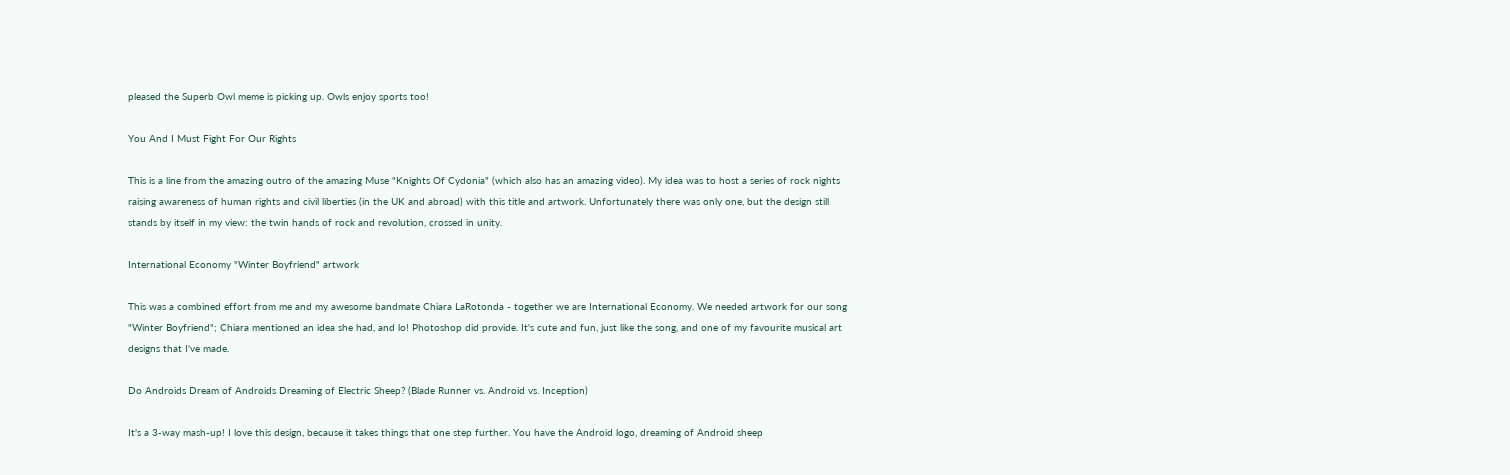pleased the Superb Owl meme is picking up. Owls enjoy sports too!

You And I Must Fight For Our Rights

This is a line from the amazing outro of the amazing Muse "Knights Of Cydonia" (which also has an amazing video). My idea was to host a series of rock nights raising awareness of human rights and civil liberties (in the UK and abroad) with this title and artwork. Unfortunately there was only one, but the design still stands by itself in my view: the twin hands of rock and revolution, crossed in unity.

International Economy "Winter Boyfriend" artwork

This was a combined effort from me and my awesome bandmate Chiara LaRotonda - together we are International Economy. We needed artwork for our song "Winter Boyfriend"; Chiara mentioned an idea she had, and lo! Photoshop did provide. It's cute and fun, just like the song, and one of my favourite musical art designs that I've made.

Do Androids Dream of Androids Dreaming of Electric Sheep? (Blade Runner vs. Android vs. Inception)

It's a 3-way mash-up! I love this design, because it takes things that one step further. You have the Android logo, dreaming of Android sheep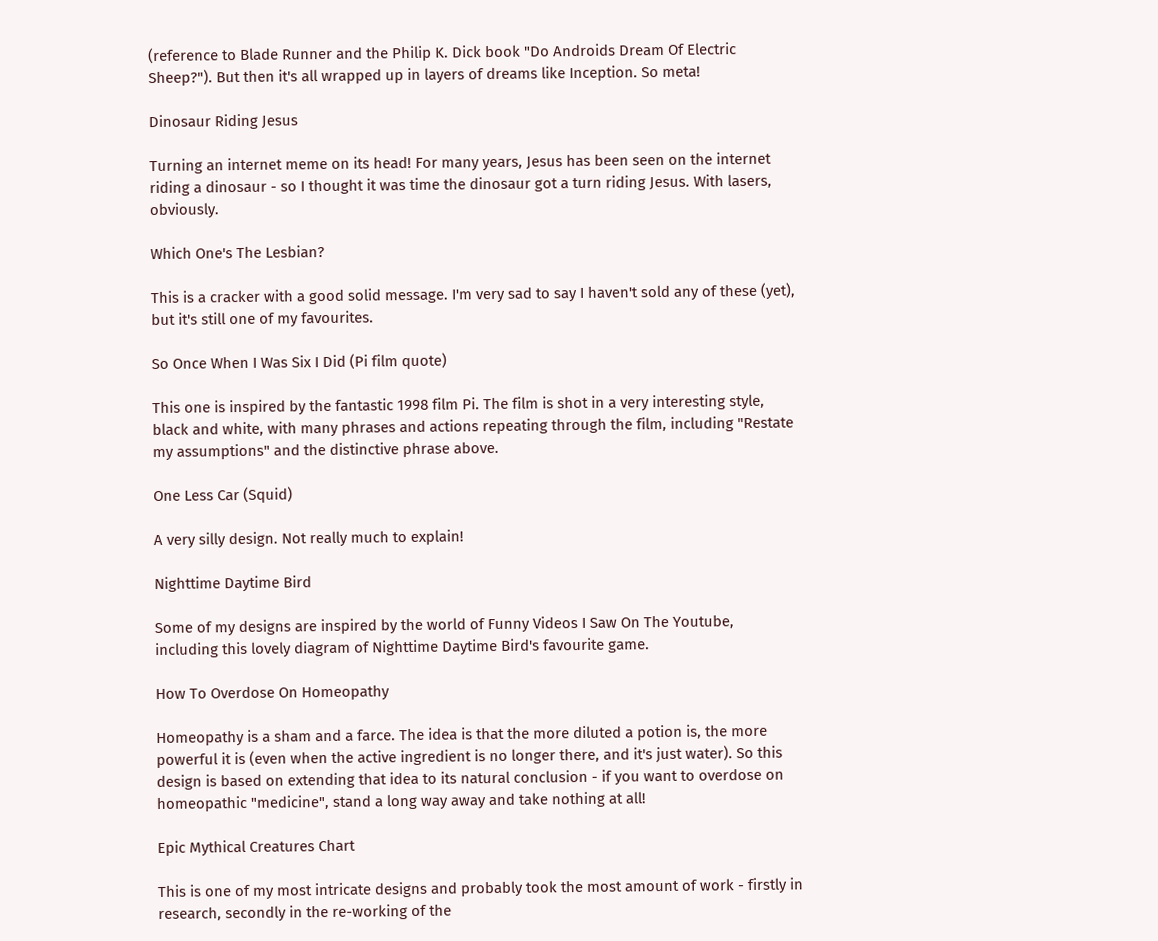(reference to Blade Runner and the Philip K. Dick book "Do Androids Dream Of Electric Sheep?"). But then it's all wrapped up in layers of dreams like Inception. So meta!

Dinosaur Riding Jesus

Turning an internet meme on its head! For many years, Jesus has been seen on the internet riding a dinosaur - so I thought it was time the dinosaur got a turn riding Jesus. With lasers, obviously.

Which One's The Lesbian?

This is a cracker with a good solid message. I'm very sad to say I haven't sold any of these (yet), but it's still one of my favourites.

So Once When I Was Six I Did (Pi film quote)

This one is inspired by the fantastic 1998 film Pi. The film is shot in a very interesting style, black and white, with many phrases and actions repeating through the film, including "Restate my assumptions" and the distinctive phrase above.

One Less Car (Squid)

A very silly design. Not really much to explain!

Nighttime Daytime Bird

Some of my designs are inspired by the world of Funny Videos I Saw On The Youtube, including this lovely diagram of Nighttime Daytime Bird's favourite game.

How To Overdose On Homeopathy

Homeopathy is a sham and a farce. The idea is that the more diluted a potion is, the more powerful it is (even when the active ingredient is no longer there, and it's just water). So this design is based on extending that idea to its natural conclusion - if you want to overdose on homeopathic "medicine", stand a long way away and take nothing at all!

Epic Mythical Creatures Chart

This is one of my most intricate designs and probably took the most amount of work - firstly in research, secondly in the re-working of the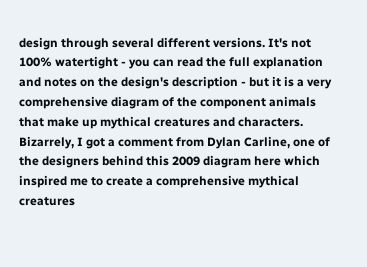design through several different versions. It's not 100% watertight - you can read the full explanation and notes on the design's description - but it is a very comprehensive diagram of the component animals that make up mythical creatures and characters. Bizarrely, I got a comment from Dylan Carline, one of the designers behind this 2009 diagram here which inspired me to create a comprehensive mythical creatures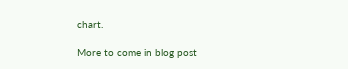chart.

More to come in blog post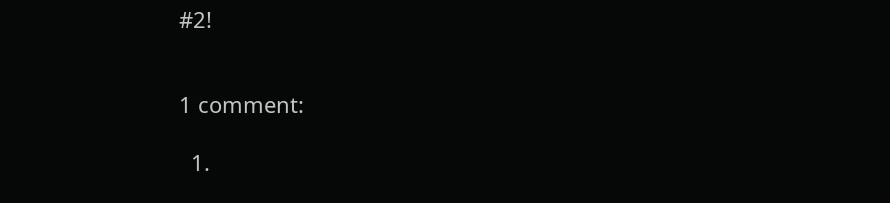#2!


1 comment:

  1.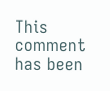This comment has been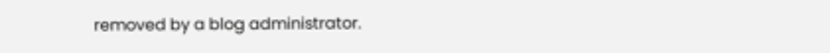removed by a blog administrator.